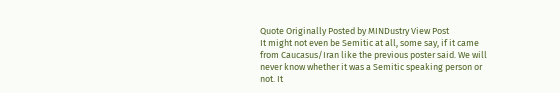Quote Originally Posted by MINDustry View Post
It might not even be Semitic at all, some say, if it came from Caucasus/Iran like the previous poster said. We will never know whether it was a Semitic speaking person or not. It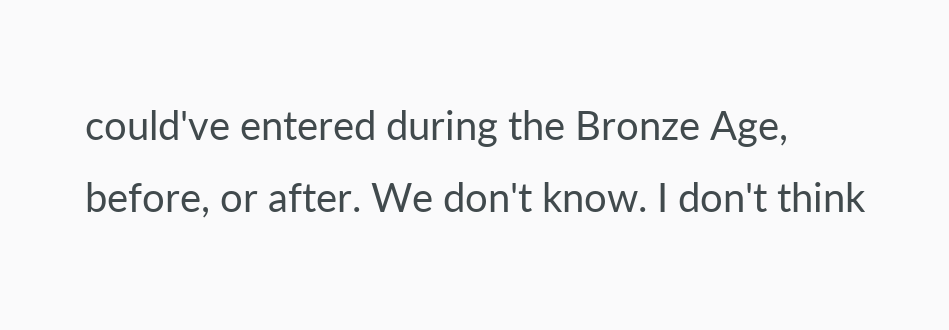could've entered during the Bronze Age, before, or after. We don't know. I don't think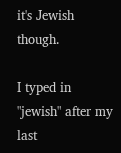it's Jewish though.

I typed in "jewish" after my last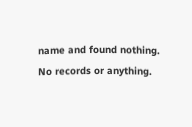name and found nothing.
No records or anything.